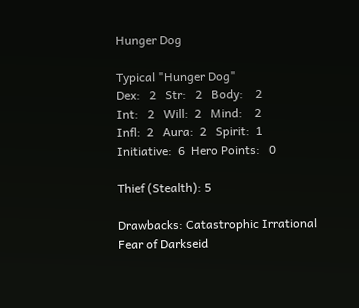Hunger Dog

Typical "Hunger Dog"
Dex:   2   Str:   2   Body:    2
Int:   2   Will:  2   Mind:    2
Infl:  2   Aura:  2   Spirit:  1
Initiative:  6  Hero Points:   0

Thief (Stealth): 5

Drawbacks: Catastrophic Irrational Fear of Darkseid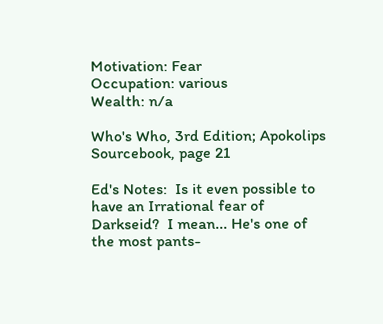Motivation: Fear
Occupation: various
Wealth: n/a

Who's Who, 3rd Edition; Apokolips Sourcebook, page 21

Ed's Notes:  Is it even possible to have an Irrational fear of Darkseid?  I mean... He's one of the most pants-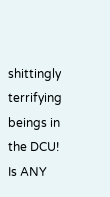shittingly terrifying beings in the DCU! Is ANY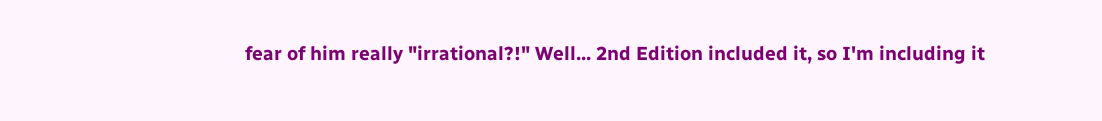fear of him really "irrational?!" Well... 2nd Edition included it, so I'm including it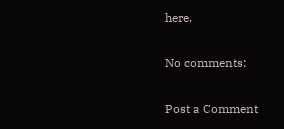here.

No comments:

Post a Comment